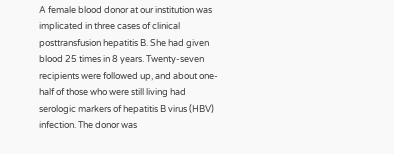A female blood donor at our institution was implicated in three cases of clinical posttransfusion hepatitis B. She had given blood 25 times in 8 years. Twenty-seven recipients were followed up, and about one-half of those who were still living had serologic markers of hepatitis B virus (HBV) infection. The donor was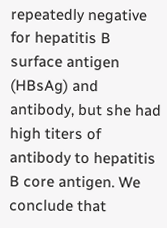repeatedly negative for hepatitis B surface antigen (HBsAg) and antibody, but she had high titers of antibody to hepatitis B core antigen. We conclude that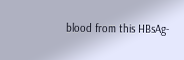blood from this HBsAg-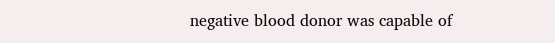negative blood donor was capable of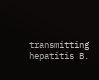transmitting hepatitis B.